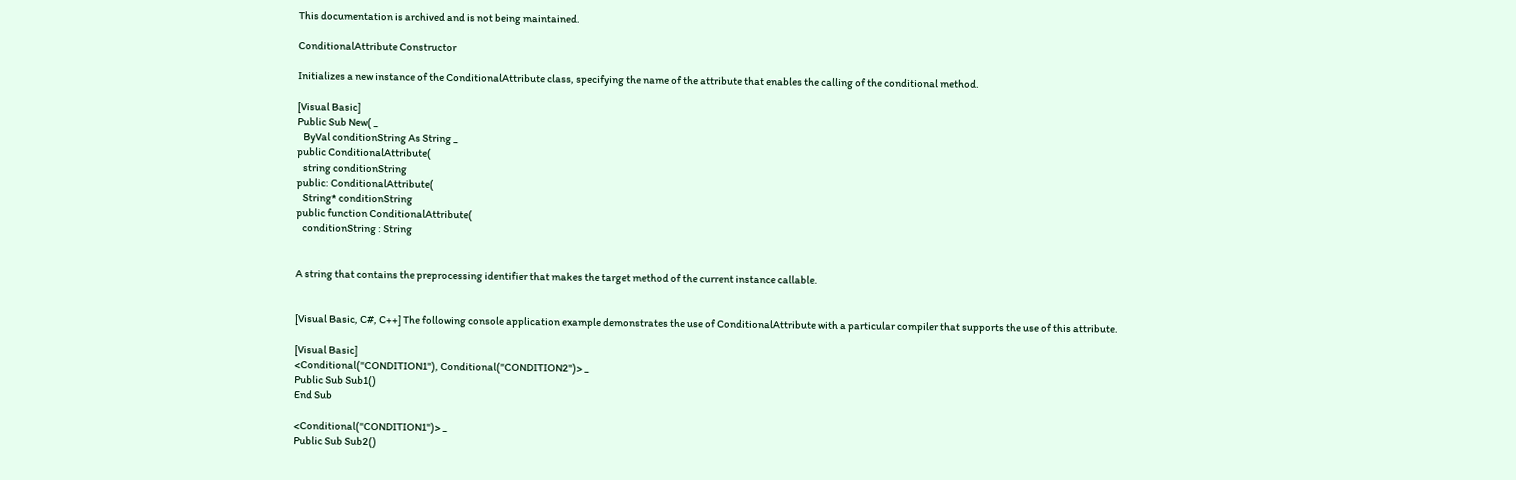This documentation is archived and is not being maintained.

ConditionalAttribute Constructor

Initializes a new instance of the ConditionalAttribute class, specifying the name of the attribute that enables the calling of the conditional method.

[Visual Basic]
Public Sub New( _
   ByVal conditionString As String _
public ConditionalAttribute(
   string conditionString
public: ConditionalAttribute(
   String* conditionString
public function ConditionalAttribute(
   conditionString : String


A string that contains the preprocessing identifier that makes the target method of the current instance callable.


[Visual Basic, C#, C++] The following console application example demonstrates the use of ConditionalAttribute with a particular compiler that supports the use of this attribute.

[Visual Basic]
<Conditional("CONDITION1"), Conditional("CONDITION2")> _
Public Sub Sub1()
End Sub

<Conditional("CONDITION1")> _
Public Sub Sub2()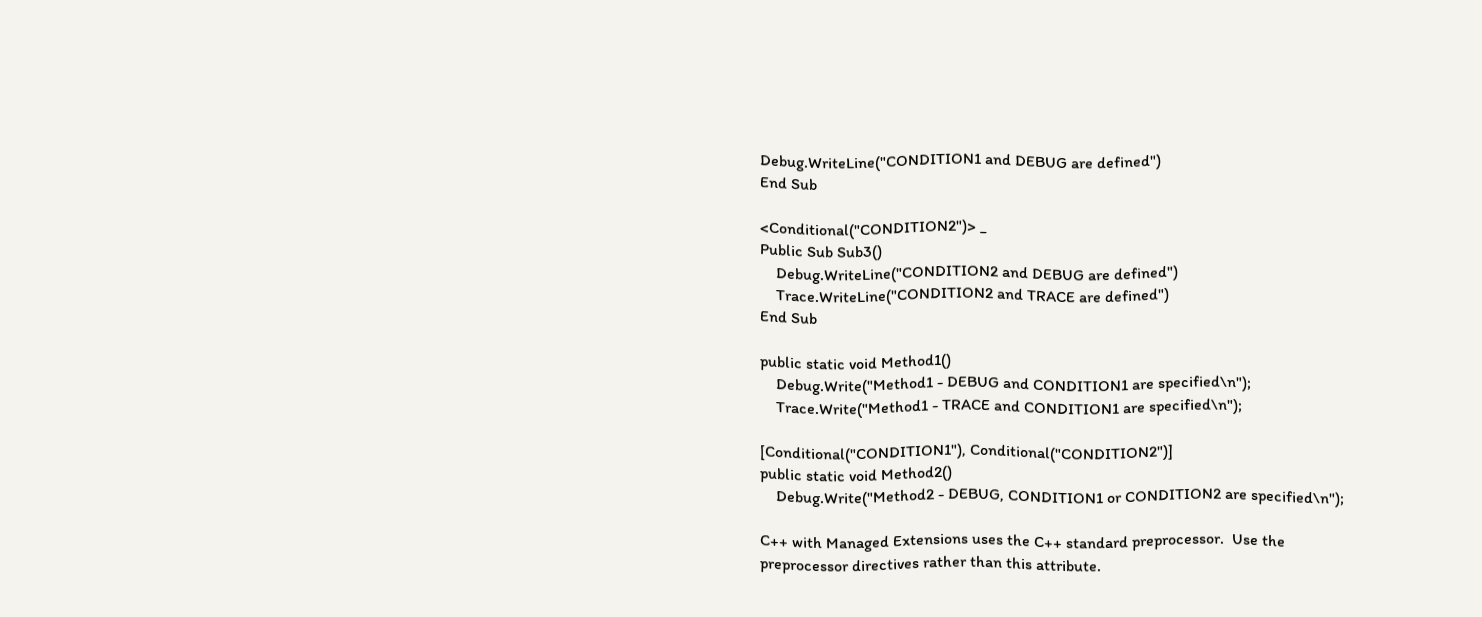Debug.WriteLine("CONDITION1 and DEBUG are defined")
End Sub

<Conditional("CONDITION2")> _
Public Sub Sub3()
    Debug.WriteLine("CONDITION2 and DEBUG are defined")
    Trace.WriteLine("CONDITION2 and TRACE are defined")
End Sub

public static void Method1()
    Debug.Write("Method1 - DEBUG and CONDITION1 are specified\n");
    Trace.Write("Method1 - TRACE and CONDITION1 are specified\n");

[Conditional("CONDITION1"), Conditional("CONDITION2")]
public static void Method2()
    Debug.Write("Method2 - DEBUG, CONDITION1 or CONDITION2 are specified\n");

C++ with Managed Extensions uses the C++ standard preprocessor.  Use the
preprocessor directives rather than this attribute.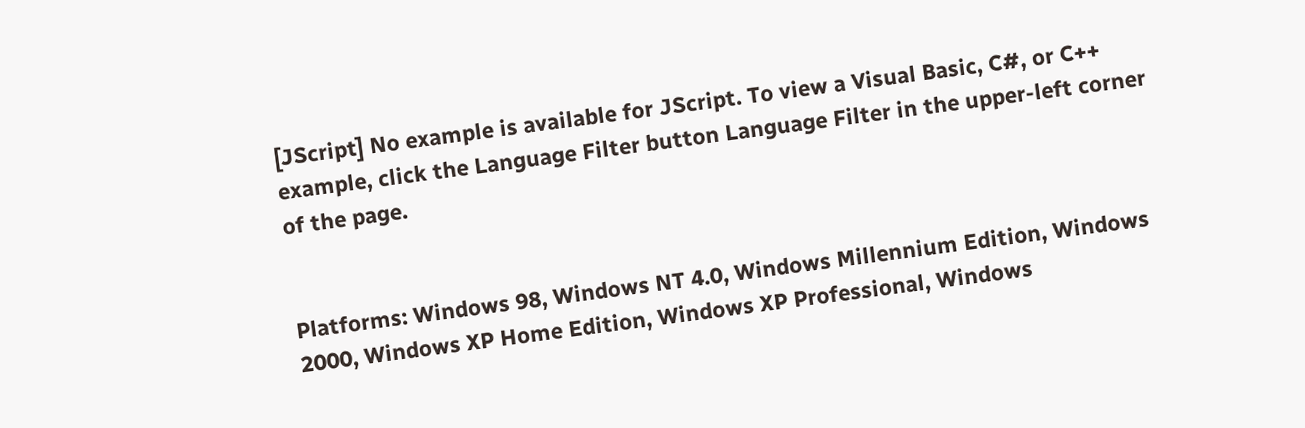[JScript] No example is available for JScript. To view a Visual Basic, C#, or C++ example, click the Language Filter button Language Filter in the upper-left corner of the page.


Platforms: Windows 98, Windows NT 4.0, Windows Millennium Edition, Windows 2000, Windows XP Home Edition, Windows XP Professional, Windows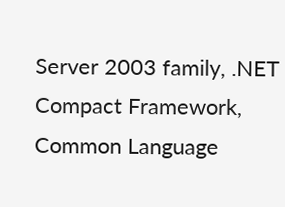Server 2003 family, .NET Compact Framework, Common Language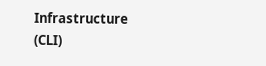Infrastructure (CLI)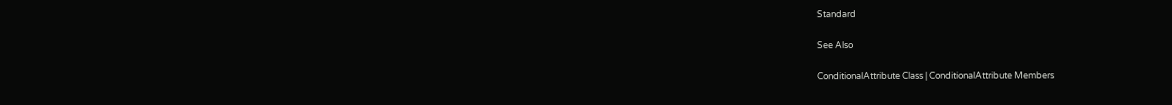Standard

See Also

ConditionalAttribute Class | ConditionalAttribute Members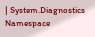| System.Diagnostics Namespace